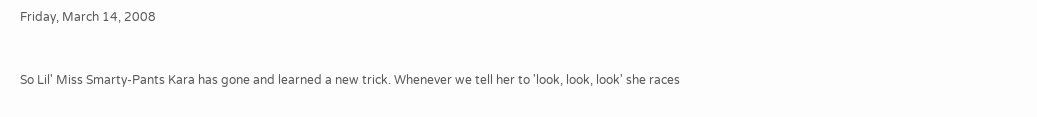Friday, March 14, 2008


So Lil' Miss Smarty-Pants Kara has gone and learned a new trick. Whenever we tell her to 'look, look, look' she races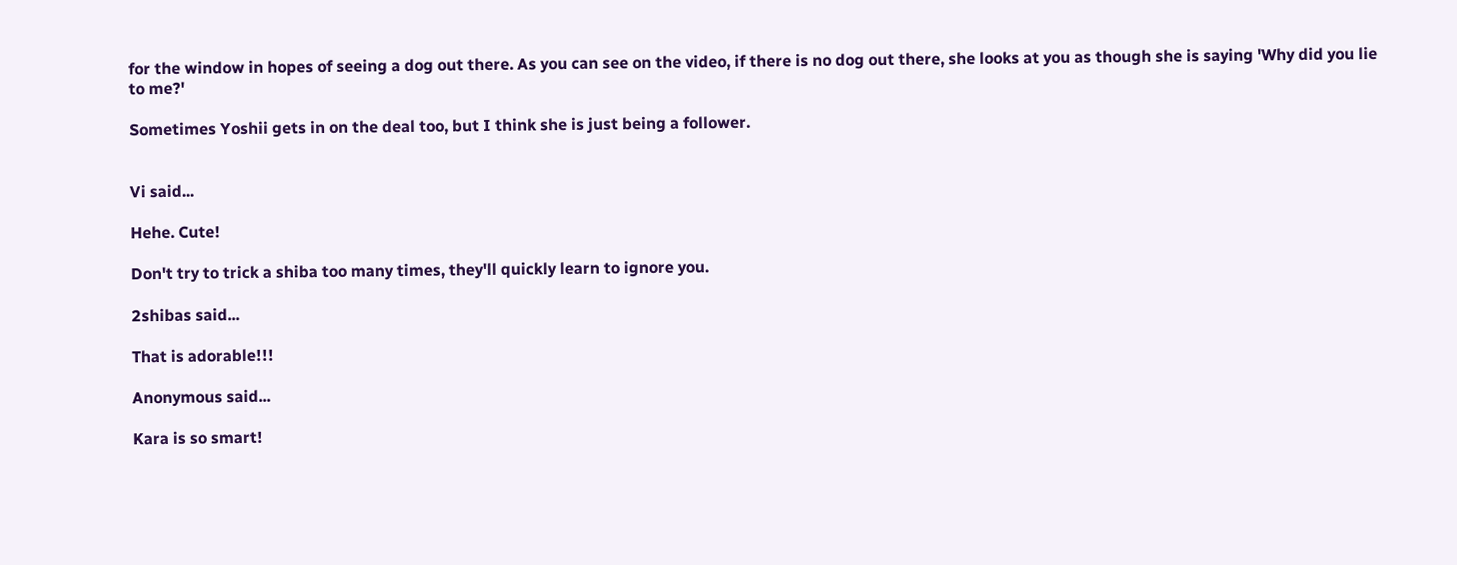for the window in hopes of seeing a dog out there. As you can see on the video, if there is no dog out there, she looks at you as though she is saying 'Why did you lie to me?'

Sometimes Yoshii gets in on the deal too, but I think she is just being a follower.


Vi said...

Hehe. Cute!

Don't try to trick a shiba too many times, they'll quickly learn to ignore you.

2shibas said...

That is adorable!!!

Anonymous said...

Kara is so smart!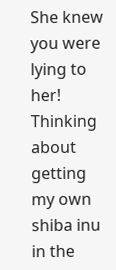She knew you were lying to her!
Thinking about getting my own shiba inu in the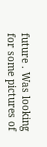future . Was looking for some pictures of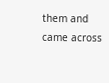them and came across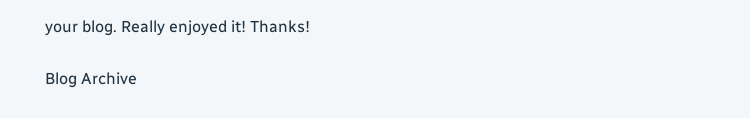your blog. Really enjoyed it! Thanks!

Blog Archive